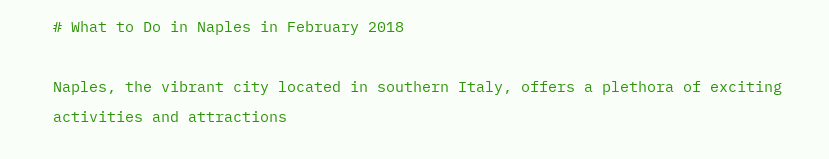# What to Do in Naples in February 2018

Naples, the vibrant city located in southern Italy, offers a plethora of exciting activities and attractions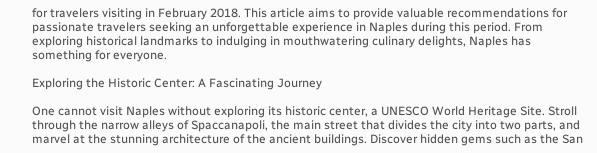for travelers visiting in February 2018. This article aims to provide valuable recommendations for passionate travelers seeking an unforgettable experience in Naples during this period. From exploring historical landmarks to indulging in mouthwatering culinary delights, Naples has something for everyone.

Exploring the Historic Center: A Fascinating Journey

One cannot visit Naples without exploring its historic center, a UNESCO World Heritage Site. Stroll through the narrow alleys of Spaccanapoli, the main street that divides the city into two parts, and marvel at the stunning architecture of the ancient buildings. Discover hidden gems such as the San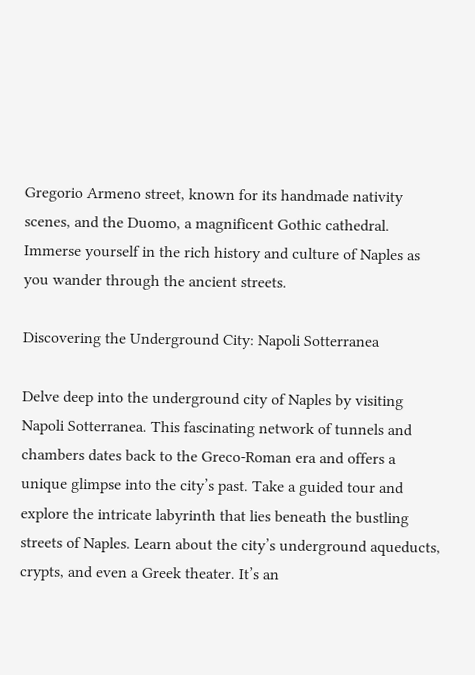Gregorio Armeno street, known for its handmade nativity scenes, and the Duomo, a magnificent Gothic cathedral. Immerse yourself in the rich history and culture of Naples as you wander through the ancient streets.

Discovering the Underground City: Napoli Sotterranea

Delve deep into the underground city of Naples by visiting Napoli Sotterranea. This fascinating network of tunnels and chambers dates back to the Greco-Roman era and offers a unique glimpse into the city’s past. Take a guided tour and explore the intricate labyrinth that lies beneath the bustling streets of Naples. Learn about the city’s underground aqueducts, crypts, and even a Greek theater. It’s an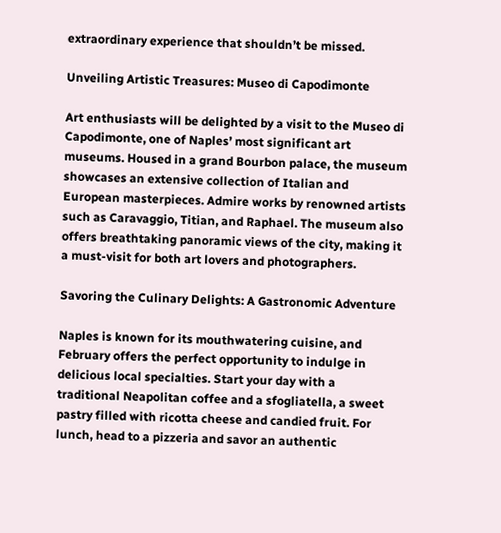extraordinary experience that shouldn’t be missed.

Unveiling Artistic Treasures: Museo di Capodimonte

Art enthusiasts will be delighted by a visit to the Museo di Capodimonte, one of Naples’ most significant art museums. Housed in a grand Bourbon palace, the museum showcases an extensive collection of Italian and European masterpieces. Admire works by renowned artists such as Caravaggio, Titian, and Raphael. The museum also offers breathtaking panoramic views of the city, making it a must-visit for both art lovers and photographers.

Savoring the Culinary Delights: A Gastronomic Adventure

Naples is known for its mouthwatering cuisine, and February offers the perfect opportunity to indulge in delicious local specialties. Start your day with a traditional Neapolitan coffee and a sfogliatella, a sweet pastry filled with ricotta cheese and candied fruit. For lunch, head to a pizzeria and savor an authentic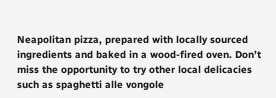Neapolitan pizza, prepared with locally sourced ingredients and baked in a wood-fired oven. Don’t miss the opportunity to try other local delicacies such as spaghetti alle vongole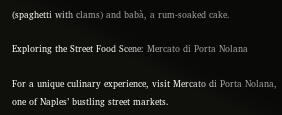(spaghetti with clams) and babà, a rum-soaked cake.

Exploring the Street Food Scene: Mercato di Porta Nolana

For a unique culinary experience, visit Mercato di Porta Nolana, one of Naples’ bustling street markets.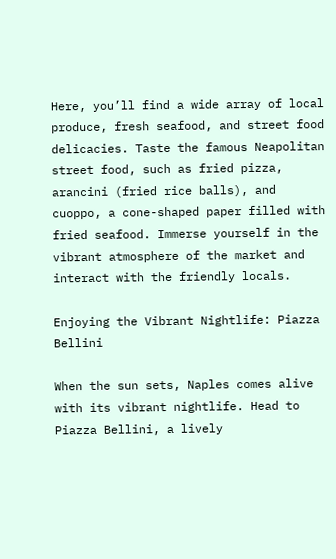Here, you’ll find a wide array of local produce, fresh seafood, and street food delicacies. Taste the famous Neapolitan street food, such as fried pizza, arancini (fried rice balls), and cuoppo, a cone-shaped paper filled with fried seafood. Immerse yourself in the vibrant atmosphere of the market and interact with the friendly locals.

Enjoying the Vibrant Nightlife: Piazza Bellini

When the sun sets, Naples comes alive with its vibrant nightlife. Head to Piazza Bellini, a lively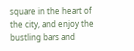square in the heart of the city, and enjoy the bustling bars and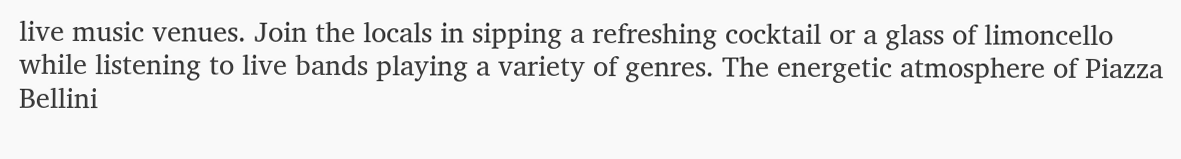live music venues. Join the locals in sipping a refreshing cocktail or a glass of limoncello while listening to live bands playing a variety of genres. The energetic atmosphere of Piazza Bellini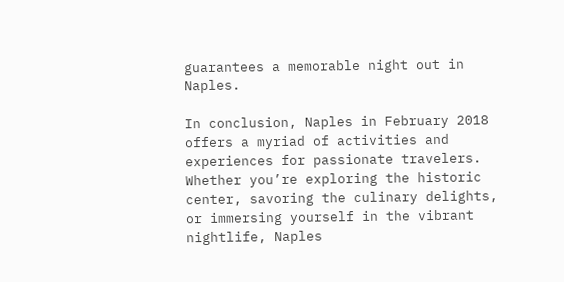guarantees a memorable night out in Naples.

In conclusion, Naples in February 2018 offers a myriad of activities and experiences for passionate travelers. Whether you’re exploring the historic center, savoring the culinary delights, or immersing yourself in the vibrant nightlife, Naples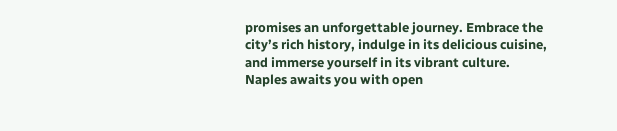promises an unforgettable journey. Embrace the city’s rich history, indulge in its delicious cuisine, and immerse yourself in its vibrant culture. Naples awaits you with open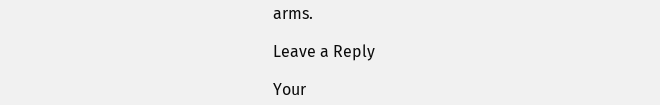arms.

Leave a Reply

Your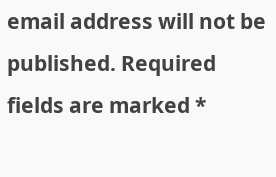email address will not be published. Required fields are marked *